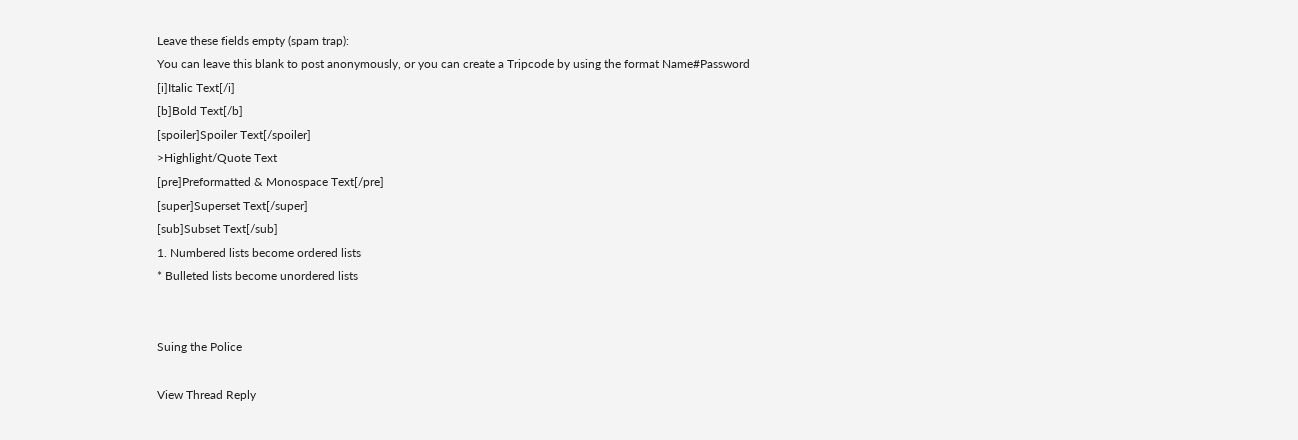Leave these fields empty (spam trap):
You can leave this blank to post anonymously, or you can create a Tripcode by using the format Name#Password
[i]Italic Text[/i]
[b]Bold Text[/b]
[spoiler]Spoiler Text[/spoiler]
>Highlight/Quote Text
[pre]Preformatted & Monospace Text[/pre]
[super]Superset Text[/super]
[sub]Subset Text[/sub]
1. Numbered lists become ordered lists
* Bulleted lists become unordered lists


Suing the Police

View Thread Reply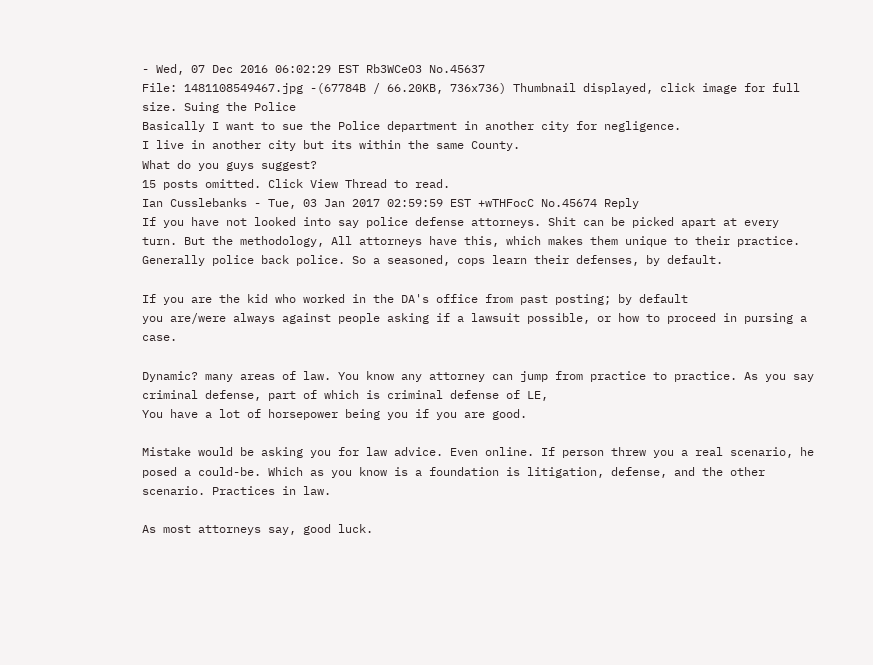- Wed, 07 Dec 2016 06:02:29 EST Rb3WCeO3 No.45637
File: 1481108549467.jpg -(67784B / 66.20KB, 736x736) Thumbnail displayed, click image for full size. Suing the Police
Basically I want to sue the Police department in another city for negligence.
I live in another city but its within the same County.
What do you guys suggest?
15 posts omitted. Click View Thread to read.
Ian Cusslebanks - Tue, 03 Jan 2017 02:59:59 EST +wTHFocC No.45674 Reply
If you have not looked into say police defense attorneys. Shit can be picked apart at every turn. But the methodology, All attorneys have this, which makes them unique to their practice. Generally police back police. So a seasoned, cops learn their defenses, by default.

If you are the kid who worked in the DA's office from past posting; by default
you are/were always against people asking if a lawsuit possible, or how to proceed in pursing a case.

Dynamic? many areas of law. You know any attorney can jump from practice to practice. As you say criminal defense, part of which is criminal defense of LE,
You have a lot of horsepower being you if you are good.

Mistake would be asking you for law advice. Even online. If person threw you a real scenario, he posed a could-be. Which as you know is a foundation is litigation, defense, and the other scenario. Practices in law.

As most attorneys say, good luck.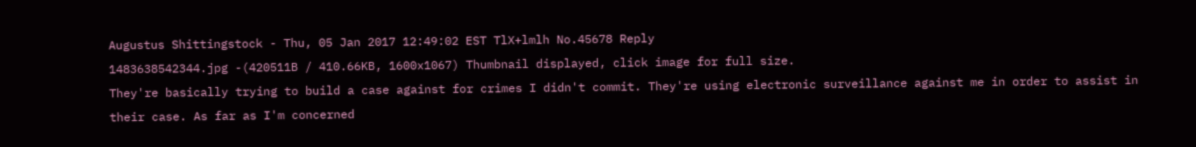Augustus Shittingstock - Thu, 05 Jan 2017 12:49:02 EST TlX+lmlh No.45678 Reply
1483638542344.jpg -(420511B / 410.66KB, 1600x1067) Thumbnail displayed, click image for full size.
They're basically trying to build a case against for crimes I didn't commit. They're using electronic surveillance against me in order to assist in their case. As far as I'm concerned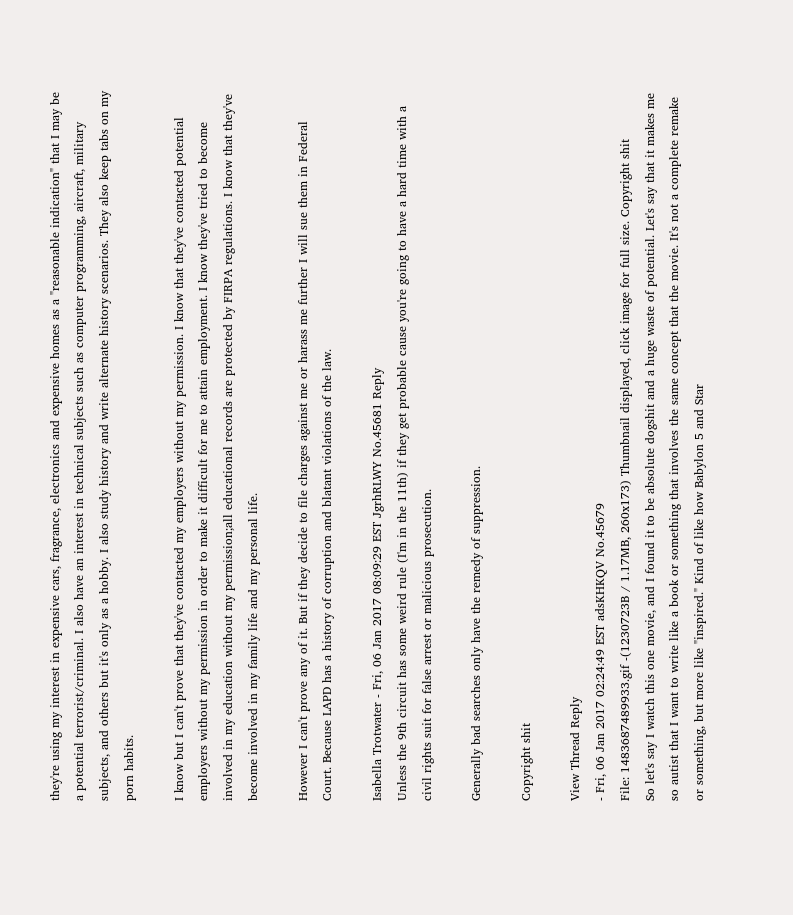they're using my interest in expensive cars, fragrance, electronics and expensive homes as a "reasonable indication" that I may be a potential terrorist/criminal. I also have an interest in technical subjects such as computer programming, aircraft, military subjects, and others but it's only as a hobby. I also study history and write alternate history scenarios. They also keep tabs on my porn habits.

I know but I can't prove that they've contacted my employers without my permission. I know that they've contacted potential employers without my permission in order to make it difficult for me to attain employment. I know they've tried to become involved in my education without my permission;all educational records are protected by FIRPA regulations. I know that they've become involved in my family life and my personal life.

However I can't prove any of it. But if they decide to file charges against me or harass me further I will sue them in Federal Court. Because LAPD has a history of corruption and blatant violations of the law.

Isabella Trotwater - Fri, 06 Jan 2017 08:09:29 EST JgrhRLWY No.45681 Reply
Unless the 9th circuit has some weird rule (I'm in the 11th) if they get probable cause you're going to have a hard time with a civil rights suit for false arrest or malicious prosecution.

Generally bad searches only have the remedy of suppression.

Copyright shit

View Thread Reply
- Fri, 06 Jan 2017 02:24:49 EST adsKHKQV No.45679
File: 1483687489933.gif -(1230723B / 1.17MB, 260x173) Thumbnail displayed, click image for full size. Copyright shit
So let's say I watch this one movie, and I found it to be absolute dogshit and a huge waste of potential. Let's say that it makes me so autist that I want to write like a book or something that involves the same concept that the movie. It's not a complete remake or something, but more like "inspired." Kind of like how Babylon 5 and Star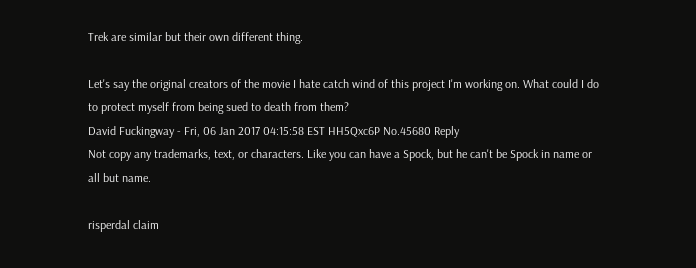Trek are similar but their own different thing.

Let's say the original creators of the movie I hate catch wind of this project I'm working on. What could I do to protect myself from being sued to death from them?
David Fuckingway - Fri, 06 Jan 2017 04:15:58 EST HH5Qxc6P No.45680 Reply
Not copy any trademarks, text, or characters. Like you can have a Spock, but he can't be Spock in name or all but name.

risperdal claim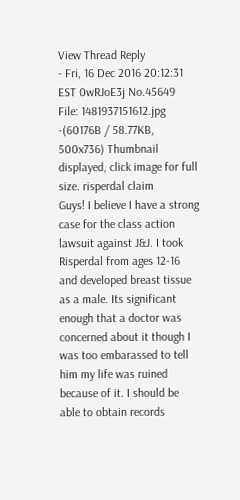View Thread Reply
- Fri, 16 Dec 2016 20:12:31 EST 0wRJoE3j No.45649
File: 1481937151612.jpg -(60176B / 58.77KB, 500x736) Thumbnail displayed, click image for full size. risperdal claim
Guys! I believe I have a strong case for the class action lawsuit against J&J. I took Risperdal from ages 12-16 and developed breast tissue as a male. Its significant enough that a doctor was concerned about it though I was too embarassed to tell him my life was ruined because of it. I should be able to obtain records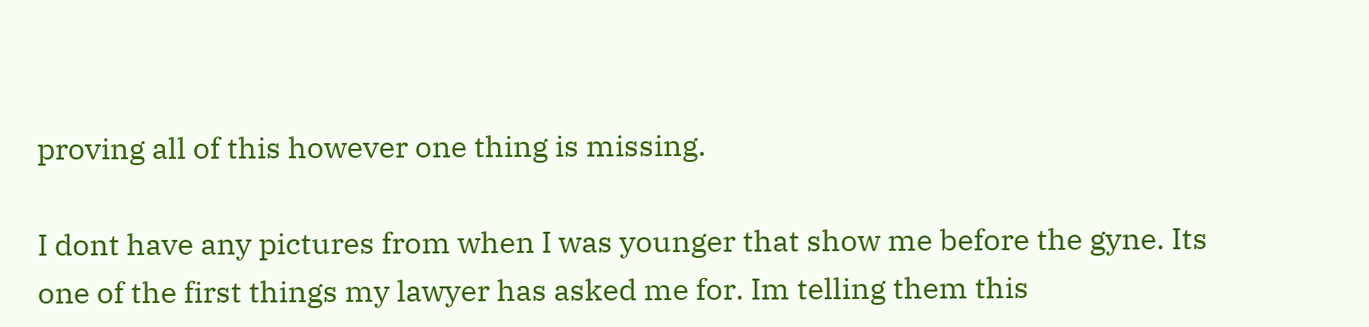proving all of this however one thing is missing.

I dont have any pictures from when I was younger that show me before the gyne. Its one of the first things my lawyer has asked me for. Im telling them this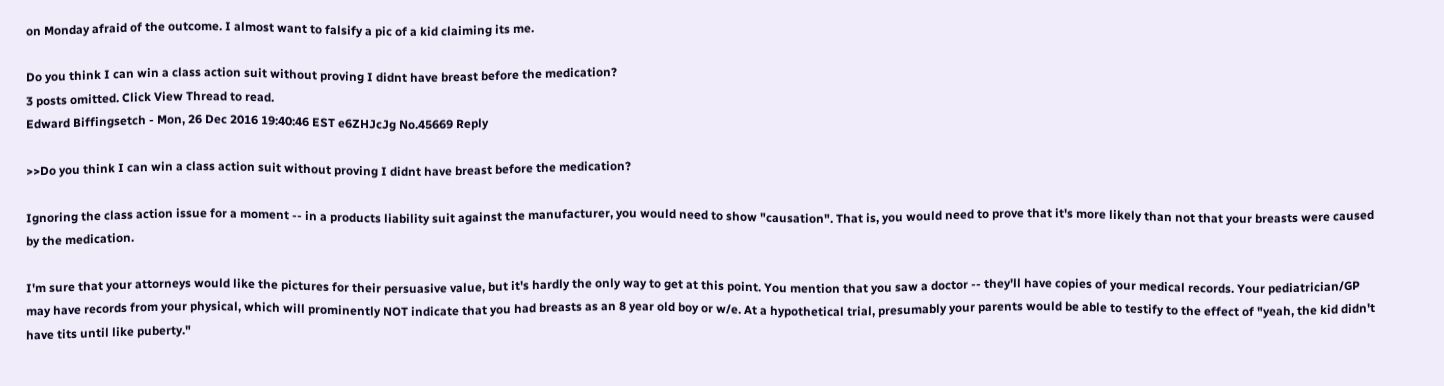on Monday afraid of the outcome. I almost want to falsify a pic of a kid claiming its me.

Do you think I can win a class action suit without proving I didnt have breast before the medication?
3 posts omitted. Click View Thread to read.
Edward Biffingsetch - Mon, 26 Dec 2016 19:40:46 EST e6ZHJcJg No.45669 Reply

>>Do you think I can win a class action suit without proving I didnt have breast before the medication?

Ignoring the class action issue for a moment -- in a products liability suit against the manufacturer, you would need to show "causation". That is, you would need to prove that it's more likely than not that your breasts were caused by the medication.

I'm sure that your attorneys would like the pictures for their persuasive value, but it's hardly the only way to get at this point. You mention that you saw a doctor -- they'll have copies of your medical records. Your pediatrician/GP may have records from your physical, which will prominently NOT indicate that you had breasts as an 8 year old boy or w/e. At a hypothetical trial, presumably your parents would be able to testify to the effect of "yeah, the kid didn't have tits until like puberty."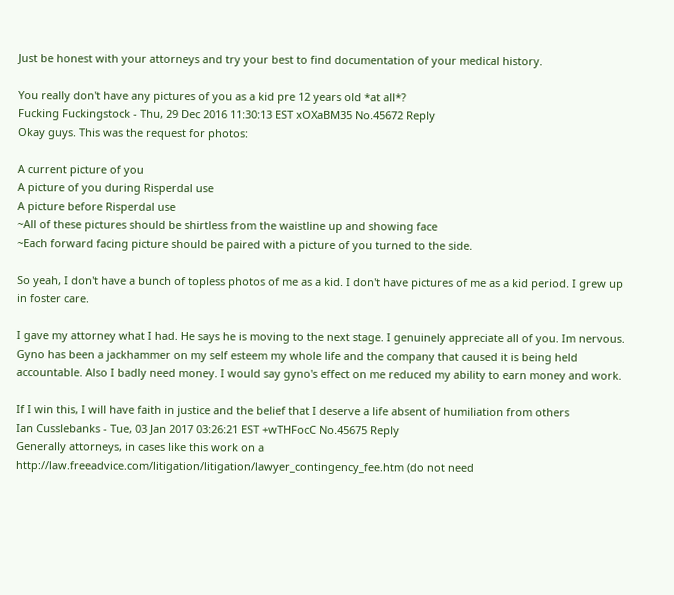Just be honest with your attorneys and try your best to find documentation of your medical history.

You really don't have any pictures of you as a kid pre 12 years old *at all*?
Fucking Fuckingstock - Thu, 29 Dec 2016 11:30:13 EST xOXaBM35 No.45672 Reply
Okay guys. This was the request for photos:

A current picture of you
A picture of you during Risperdal use
A picture before Risperdal use
~All of these pictures should be shirtless from the waistline up and showing face
~Each forward facing picture should be paired with a picture of you turned to the side.

So yeah, I don't have a bunch of topless photos of me as a kid. I don't have pictures of me as a kid period. I grew up in foster care.

I gave my attorney what I had. He says he is moving to the next stage. I genuinely appreciate all of you. Im nervous. Gyno has been a jackhammer on my self esteem my whole life and the company that caused it is being held accountable. Also I badly need money. I would say gyno's effect on me reduced my ability to earn money and work.

If I win this, I will have faith in justice and the belief that I deserve a life absent of humiliation from others
Ian Cusslebanks - Tue, 03 Jan 2017 03:26:21 EST +wTHFocC No.45675 Reply
Generally attorneys, in cases like this work on a http://law.freeadvice.com/litigation/litigation/lawyer_contingency_fee.htm (do not need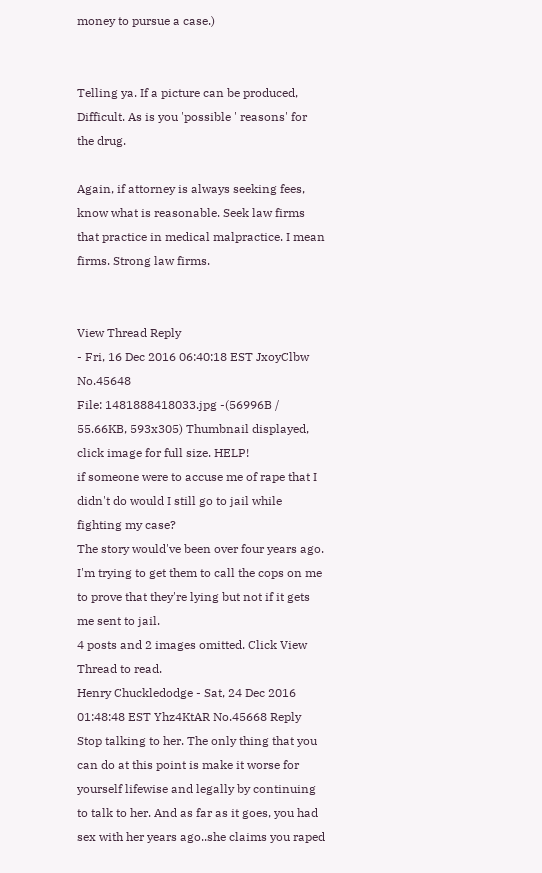money to pursue a case.)


Telling ya. If a picture can be produced, Difficult. As is you 'possible ' reasons' for the drug.

Again, if attorney is always seeking fees, know what is reasonable. Seek law firms that practice in medical malpractice. I mean firms. Strong law firms.


View Thread Reply
- Fri, 16 Dec 2016 06:40:18 EST JxoyClbw No.45648
File: 1481888418033.jpg -(56996B / 55.66KB, 593x305) Thumbnail displayed, click image for full size. HELP!
if someone were to accuse me of rape that I didn't do would I still go to jail while fighting my case?
The story would've been over four years ago.
I'm trying to get them to call the cops on me to prove that they're lying but not if it gets me sent to jail.
4 posts and 2 images omitted. Click View Thread to read.
Henry Chuckledodge - Sat, 24 Dec 2016 01:48:48 EST Yhz4KtAR No.45668 Reply
Stop talking to her. The only thing that you can do at this point is make it worse for yourself lifewise and legally by continuing to talk to her. And as far as it goes, you had sex with her years ago..she claims you raped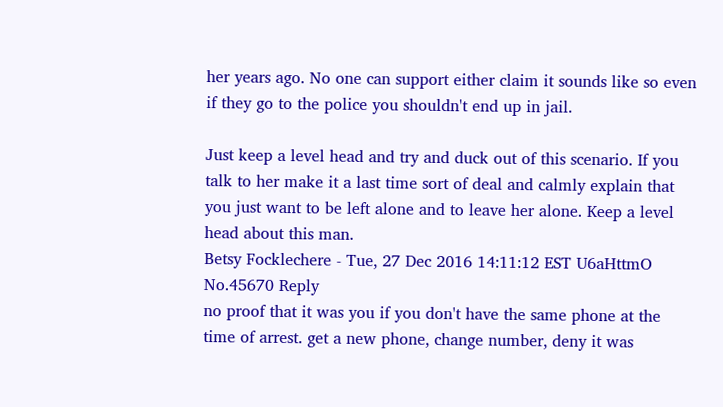her years ago. No one can support either claim it sounds like so even if they go to the police you shouldn't end up in jail.

Just keep a level head and try and duck out of this scenario. If you talk to her make it a last time sort of deal and calmly explain that you just want to be left alone and to leave her alone. Keep a level head about this man.
Betsy Focklechere - Tue, 27 Dec 2016 14:11:12 EST U6aHttmO No.45670 Reply
no proof that it was you if you don't have the same phone at the time of arrest. get a new phone, change number, deny it was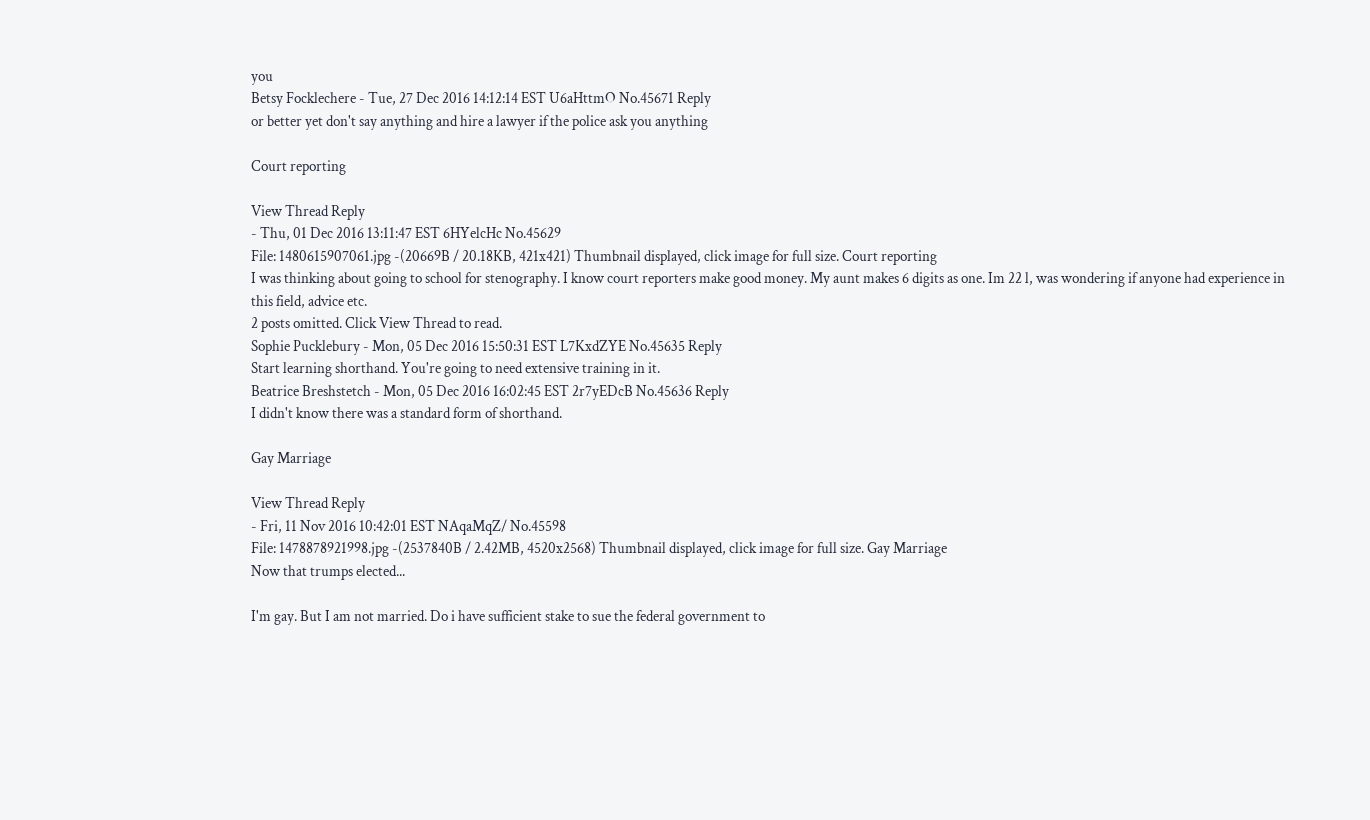you
Betsy Focklechere - Tue, 27 Dec 2016 14:12:14 EST U6aHttmO No.45671 Reply
or better yet don't say anything and hire a lawyer if the police ask you anything

Court reporting

View Thread Reply
- Thu, 01 Dec 2016 13:11:47 EST 6HYelcHc No.45629
File: 1480615907061.jpg -(20669B / 20.18KB, 421x421) Thumbnail displayed, click image for full size. Court reporting
I was thinking about going to school for stenography. I know court reporters make good money. My aunt makes 6 digits as one. Im 22 l, was wondering if anyone had experience in this field, advice etc.
2 posts omitted. Click View Thread to read.
Sophie Pucklebury - Mon, 05 Dec 2016 15:50:31 EST L7KxdZYE No.45635 Reply
Start learning shorthand. You're going to need extensive training in it.
Beatrice Breshstetch - Mon, 05 Dec 2016 16:02:45 EST 2r7yEDcB No.45636 Reply
I didn't know there was a standard form of shorthand.

Gay Marriage

View Thread Reply
- Fri, 11 Nov 2016 10:42:01 EST NAqaMqZ/ No.45598
File: 1478878921998.jpg -(2537840B / 2.42MB, 4520x2568) Thumbnail displayed, click image for full size. Gay Marriage
Now that trumps elected...

I'm gay. But I am not married. Do i have sufficient stake to sue the federal government to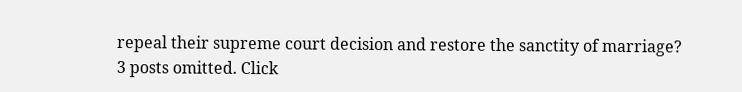repeal their supreme court decision and restore the sanctity of marriage?
3 posts omitted. Click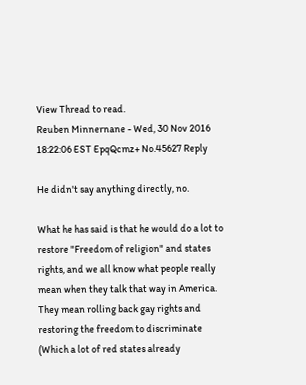View Thread to read.
Reuben Minnernane - Wed, 30 Nov 2016 18:22:06 EST EpqQcmz+ No.45627 Reply

He didn't say anything directly, no.

What he has said is that he would do a lot to restore "Freedom of religion" and states rights, and we all know what people really mean when they talk that way in America. They mean rolling back gay rights and restoring the freedom to discriminate (Which a lot of red states already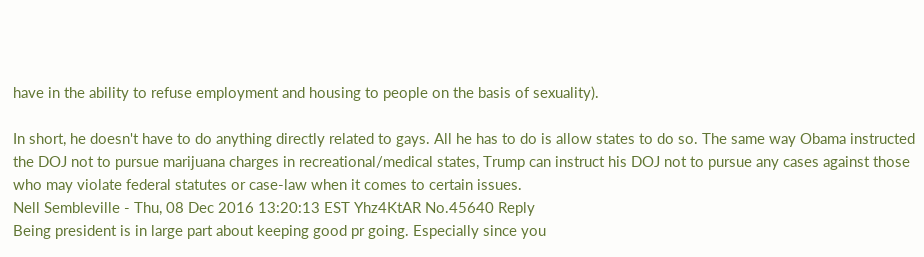have in the ability to refuse employment and housing to people on the basis of sexuality).

In short, he doesn't have to do anything directly related to gays. All he has to do is allow states to do so. The same way Obama instructed the DOJ not to pursue marijuana charges in recreational/medical states, Trump can instruct his DOJ not to pursue any cases against those who may violate federal statutes or case-law when it comes to certain issues.
Nell Sembleville - Thu, 08 Dec 2016 13:20:13 EST Yhz4KtAR No.45640 Reply
Being president is in large part about keeping good pr going. Especially since you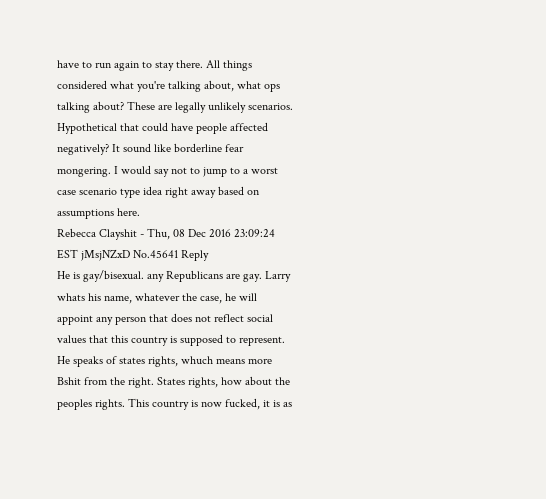have to run again to stay there. All things considered what you're talking about, what ops talking about? These are legally unlikely scenarios. Hypothetical that could have people affected negatively? It sound like borderline fear mongering. I would say not to jump to a worst case scenario type idea right away based on assumptions here.
Rebecca Clayshit - Thu, 08 Dec 2016 23:09:24 EST jMsjNZxD No.45641 Reply
He is gay/bisexual. any Republicans are gay. Larry whats his name, whatever the case, he will appoint any person that does not reflect social values that this country is supposed to represent. He speaks of states rights, whuch means more Bshit from the right. States rights, how about the peoples rights. This country is now fucked, it is as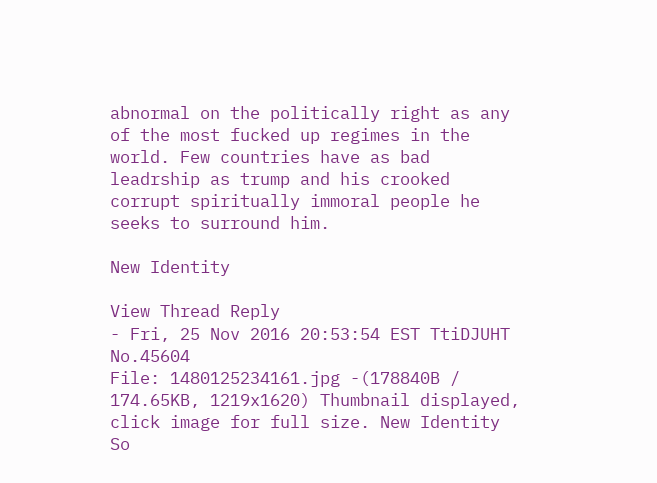abnormal on the politically right as any of the most fucked up regimes in the world. Few countries have as bad leadrship as trump and his crooked corrupt spiritually immoral people he seeks to surround him.

New Identity

View Thread Reply
- Fri, 25 Nov 2016 20:53:54 EST TtiDJUHT No.45604
File: 1480125234161.jpg -(178840B / 174.65KB, 1219x1620) Thumbnail displayed, click image for full size. New Identity
So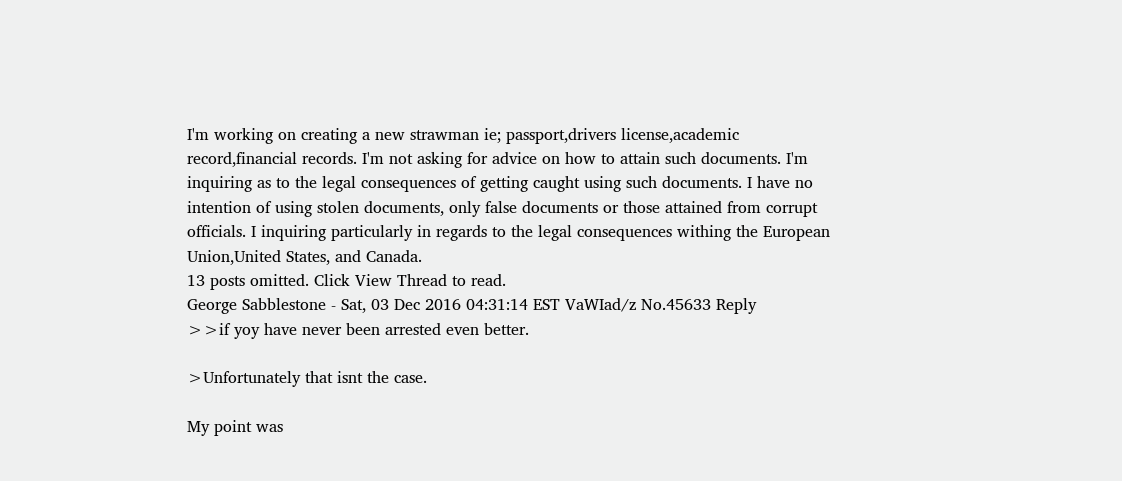I'm working on creating a new strawman ie; passport,drivers license,academic record,financial records. I'm not asking for advice on how to attain such documents. I'm inquiring as to the legal consequences of getting caught using such documents. I have no intention of using stolen documents, only false documents or those attained from corrupt officials. I inquiring particularly in regards to the legal consequences withing the European Union,United States, and Canada.
13 posts omitted. Click View Thread to read.
George Sabblestone - Sat, 03 Dec 2016 04:31:14 EST VaWIad/z No.45633 Reply
>>if yoy have never been arrested even better.

>Unfortunately that isnt the case.

My point was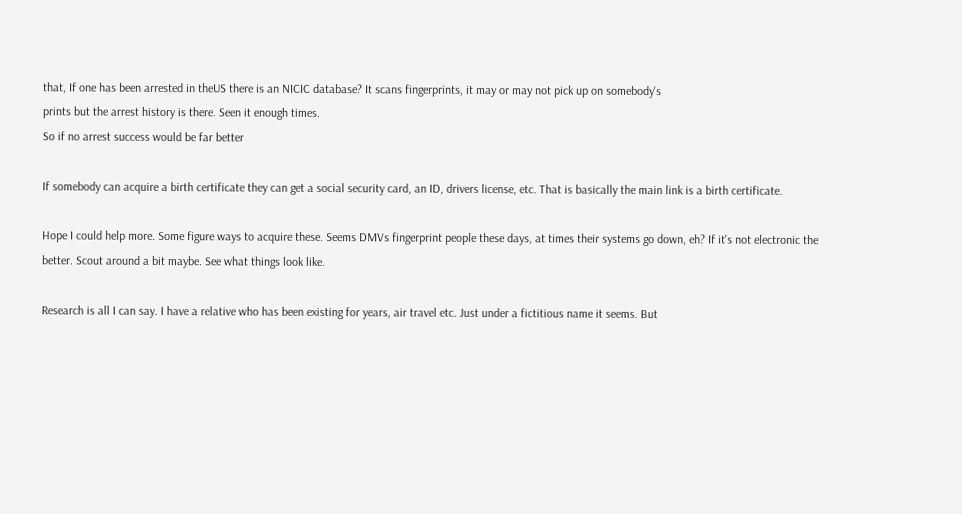that, If one has been arrested in theUS there is an NICIC database? It scans fingerprints, it may or may not pick up on somebody's
prints but the arrest history is there. Seen it enough times.
So if no arrest success would be far better

If somebody can acquire a birth certificate they can get a social security card, an ID, drivers license, etc. That is basically the main link is a birth certificate.

Hope I could help more. Some figure ways to acquire these. Seems DMVs fingerprint people these days, at times their systems go down, eh? If it's not electronic the better. Scout around a bit maybe. See what things look like.

Research is all I can say. I have a relative who has been existing for years, air travel etc. Just under a fictitious name it seems. But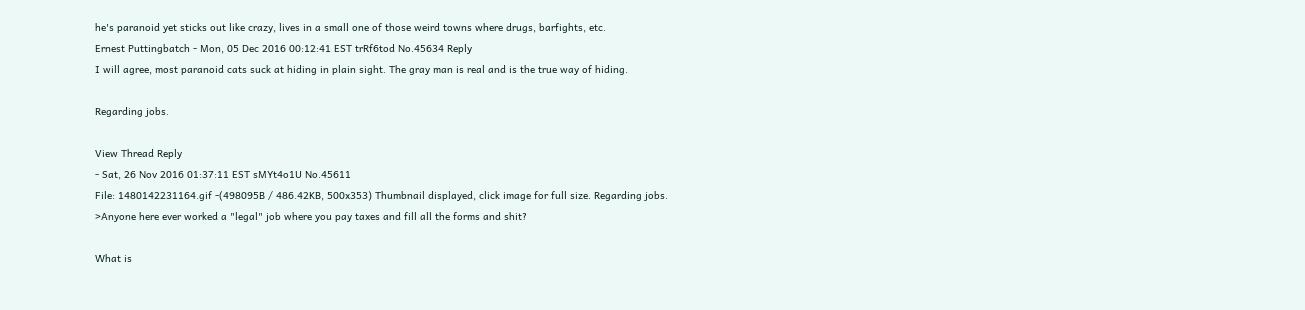he's paranoid yet sticks out like crazy, lives in a small one of those weird towns where drugs, barfights, etc.
Ernest Puttingbatch - Mon, 05 Dec 2016 00:12:41 EST trRf6tod No.45634 Reply
I will agree, most paranoid cats suck at hiding in plain sight. The gray man is real and is the true way of hiding.

Regarding jobs.

View Thread Reply
- Sat, 26 Nov 2016 01:37:11 EST sMYt4o1U No.45611
File: 1480142231164.gif -(498095B / 486.42KB, 500x353) Thumbnail displayed, click image for full size. Regarding jobs.
>Anyone here ever worked a "legal" job where you pay taxes and fill all the forms and shit?

What is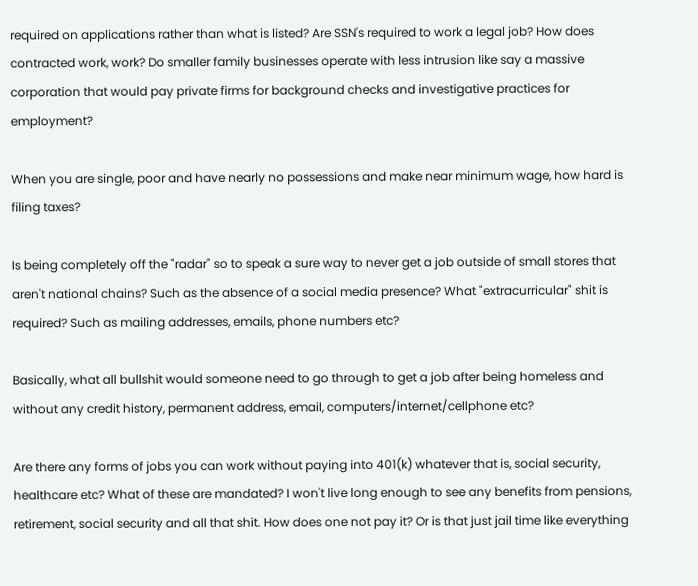required on applications rather than what is listed? Are SSN's required to work a legal job? How does contracted work, work? Do smaller family businesses operate with less intrusion like say a massive corporation that would pay private firms for background checks and investigative practices for employment?

When you are single, poor and have nearly no possessions and make near minimum wage, how hard is filing taxes?

Is being completely off the "radar" so to speak a sure way to never get a job outside of small stores that aren't national chains? Such as the absence of a social media presence? What "extracurricular" shit is required? Such as mailing addresses, emails, phone numbers etc?

Basically, what all bullshit would someone need to go through to get a job after being homeless and without any credit history, permanent address, email, computers/internet/cellphone etc?

Are there any forms of jobs you can work without paying into 401(k) whatever that is, social security, healthcare etc? What of these are mandated? I won't live long enough to see any benefits from pensions, retirement, social security and all that shit. How does one not pay it? Or is that just jail time like everything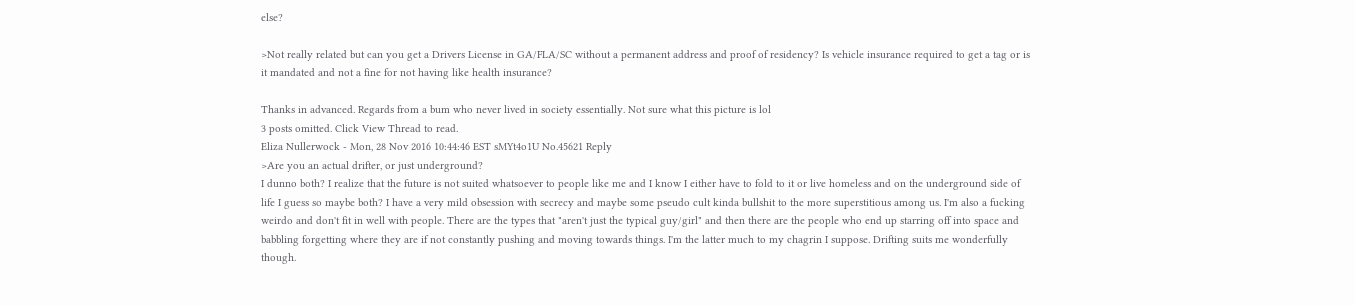else?

>Not really related but can you get a Drivers License in GA/FLA/SC without a permanent address and proof of residency? Is vehicle insurance required to get a tag or is it mandated and not a fine for not having like health insurance?

Thanks in advanced. Regards from a bum who never lived in society essentially. Not sure what this picture is lol
3 posts omitted. Click View Thread to read.
Eliza Nullerwock - Mon, 28 Nov 2016 10:44:46 EST sMYt4o1U No.45621 Reply
>Are you an actual drifter, or just underground?
I dunno both? I realize that the future is not suited whatsoever to people like me and I know I either have to fold to it or live homeless and on the underground side of life I guess so maybe both? I have a very mild obsession with secrecy and maybe some pseudo cult kinda bullshit to the more superstitious among us. I'm also a fucking weirdo and don't fit in well with people. There are the types that "aren't just the typical guy/girl" and then there are the people who end up starring off into space and babbling forgetting where they are if not constantly pushing and moving towards things. I'm the latter much to my chagrin I suppose. Drifting suits me wonderfully though.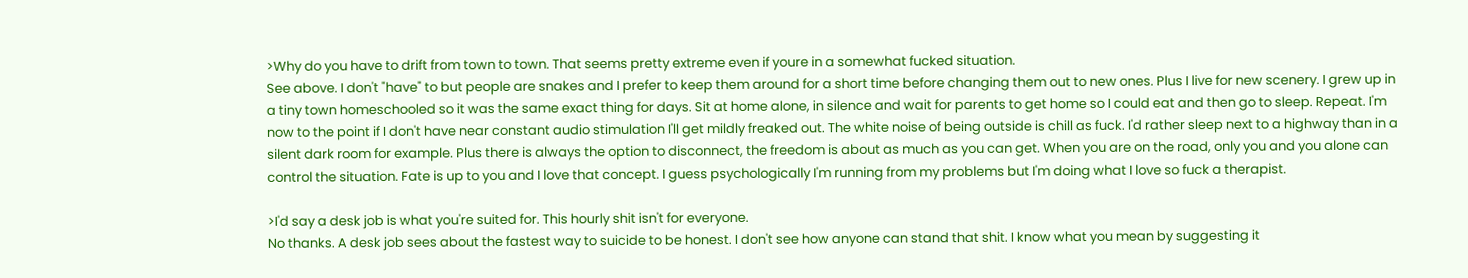>Why do you have to drift from town to town. That seems pretty extreme even if youre in a somewhat fucked situation.
See above. I don't "have" to but people are snakes and I prefer to keep them around for a short time before changing them out to new ones. Plus I live for new scenery. I grew up in a tiny town homeschooled so it was the same exact thing for days. Sit at home alone, in silence and wait for parents to get home so I could eat and then go to sleep. Repeat. I'm now to the point if I don't have near constant audio stimulation I'll get mildly freaked out. The white noise of being outside is chill as fuck. I'd rather sleep next to a highway than in a silent dark room for example. Plus there is always the option to disconnect, the freedom is about as much as you can get. When you are on the road, only you and you alone can control the situation. Fate is up to you and I love that concept. I guess psychologically I'm running from my problems but I'm doing what I love so fuck a therapist.

>I'd say a desk job is what you're suited for. This hourly shit isn't for everyone.
No thanks. A desk job sees about the fastest way to suicide to be honest. I don't see how anyone can stand that shit. I know what you mean by suggesting it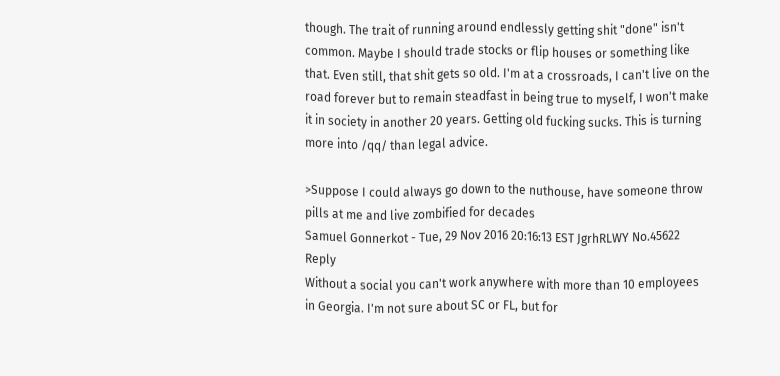though. The trait of running around endlessly getting shit "done" isn't common. Maybe I should trade stocks or flip houses or something like that. Even still, that shit gets so old. I'm at a crossroads, I can't live on the road forever but to remain steadfast in being true to myself, I won't make it in society in another 20 years. Getting old fucking sucks. This is turning more into /qq/ than legal advice.

>Suppose I could always go down to the nuthouse, have someone throw pills at me and live zombified for decades
Samuel Gonnerkot - Tue, 29 Nov 2016 20:16:13 EST JgrhRLWY No.45622 Reply
Without a social you can't work anywhere with more than 10 employees in Georgia. I'm not sure about SC or FL, but for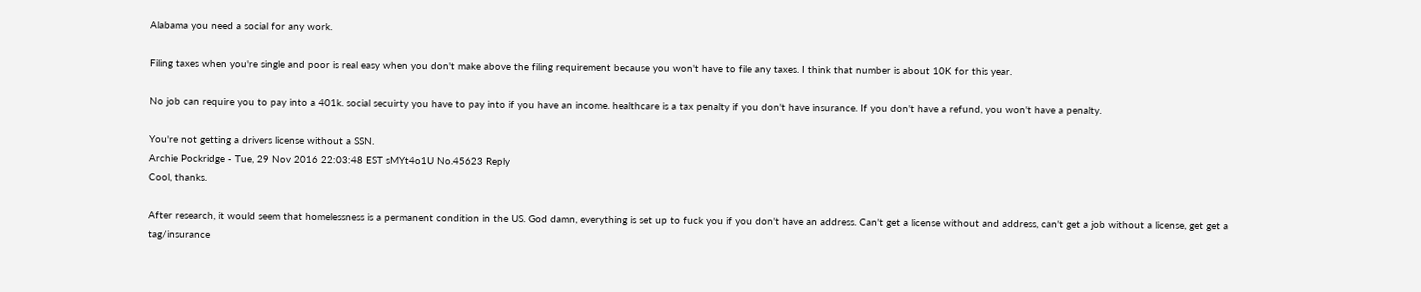Alabama you need a social for any work.

Filing taxes when you're single and poor is real easy when you don't make above the filing requirement because you won't have to file any taxes. I think that number is about 10K for this year.

No job can require you to pay into a 401k. social secuirty you have to pay into if you have an income. healthcare is a tax penalty if you don't have insurance. If you don't have a refund, you won't have a penalty.

You're not getting a drivers license without a SSN.
Archie Pockridge - Tue, 29 Nov 2016 22:03:48 EST sMYt4o1U No.45623 Reply
Cool, thanks.

After research, it would seem that homelessness is a permanent condition in the US. God damn, everything is set up to fuck you if you don't have an address. Can't get a license without and address, can't get a job without a license, get get a tag/insurance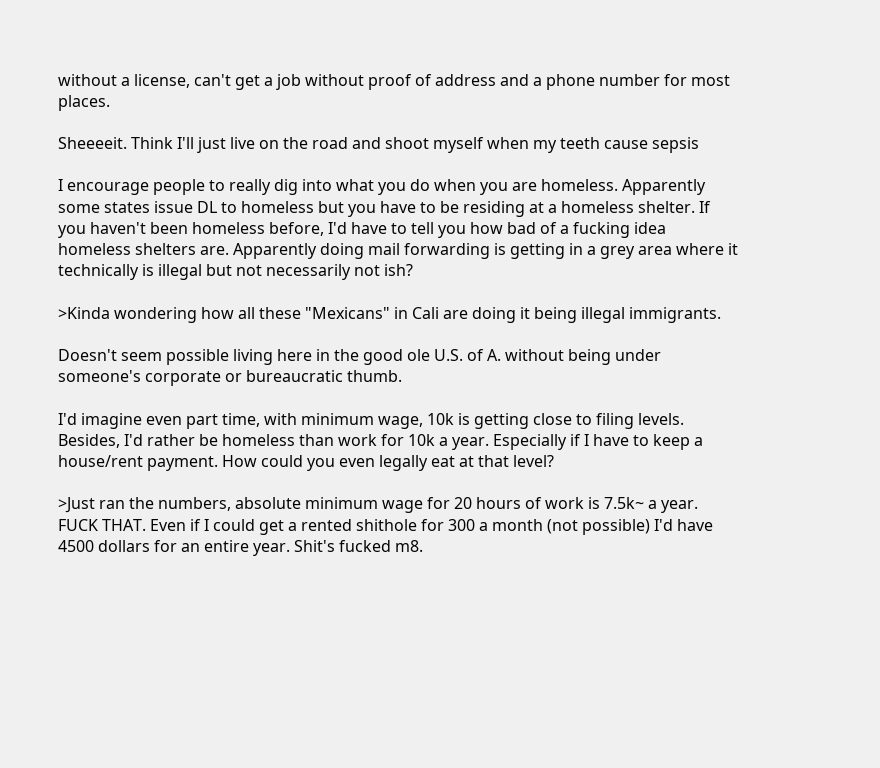without a license, can't get a job without proof of address and a phone number for most places.

Sheeeeit. Think I'll just live on the road and shoot myself when my teeth cause sepsis

I encourage people to really dig into what you do when you are homeless. Apparently some states issue DL to homeless but you have to be residing at a homeless shelter. If you haven't been homeless before, I'd have to tell you how bad of a fucking idea homeless shelters are. Apparently doing mail forwarding is getting in a grey area where it technically is illegal but not necessarily not ish?

>Kinda wondering how all these "Mexicans" in Cali are doing it being illegal immigrants.

Doesn't seem possible living here in the good ole U.S. of A. without being under someone's corporate or bureaucratic thumb.

I'd imagine even part time, with minimum wage, 10k is getting close to filing levels. Besides, I'd rather be homeless than work for 10k a year. Especially if I have to keep a house/rent payment. How could you even legally eat at that level?

>Just ran the numbers, absolute minimum wage for 20 hours of work is 7.5k~ a year. FUCK THAT. Even if I could get a rented shithole for 300 a month (not possible) I'd have 4500 dollars for an entire year. Shit's fucked m8.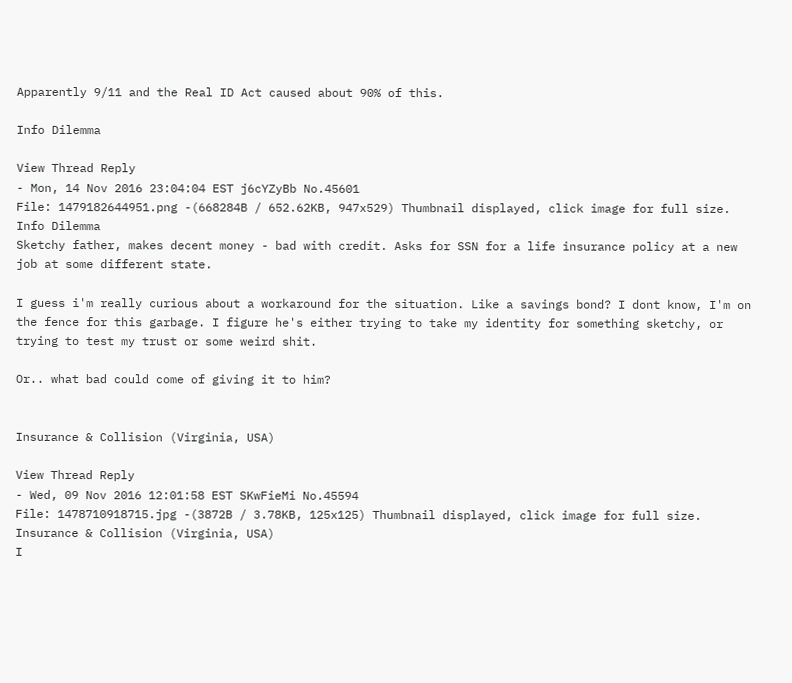Apparently 9/11 and the Real ID Act caused about 90% of this.

Info Dilemma

View Thread Reply
- Mon, 14 Nov 2016 23:04:04 EST j6cYZyBb No.45601
File: 1479182644951.png -(668284B / 652.62KB, 947x529) Thumbnail displayed, click image for full size. Info Dilemma
Sketchy father, makes decent money - bad with credit. Asks for SSN for a life insurance policy at a new job at some different state.

I guess i'm really curious about a workaround for the situation. Like a savings bond? I dont know, I'm on the fence for this garbage. I figure he's either trying to take my identity for something sketchy, or trying to test my trust or some weird shit.

Or.. what bad could come of giving it to him?


Insurance & Collision (Virginia, USA)

View Thread Reply
- Wed, 09 Nov 2016 12:01:58 EST SKwFieMi No.45594
File: 1478710918715.jpg -(3872B / 3.78KB, 125x125) Thumbnail displayed, click image for full size. Insurance & Collision (Virginia, USA)
I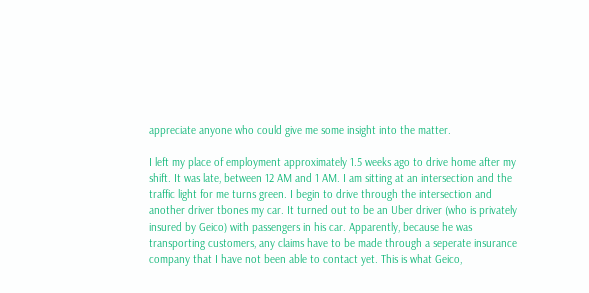appreciate anyone who could give me some insight into the matter.

I left my place of employment approximately 1.5 weeks ago to drive home after my shift. It was late, between 12 AM and 1 AM. I am sitting at an intersection and the traffic light for me turns green. I begin to drive through the intersection and another driver tbones my car. It turned out to be an Uber driver (who is privately insured by Geico) with passengers in his car. Apparently, because he was transporting customers, any claims have to be made through a seperate insurance company that I have not been able to contact yet. This is what Geico,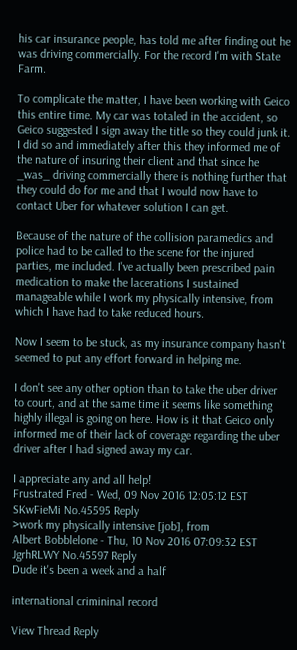his car insurance people, has told me after finding out he was driving commercially. For the record I'm with State Farm.

To complicate the matter, I have been working with Geico this entire time. My car was totaled in the accident, so Geico suggested I sign away the title so they could junk it. I did so and immediately after this they informed me of the nature of insuring their client and that since he _was_ driving commercially there is nothing further that they could do for me and that I would now have to contact Uber for whatever solution I can get.

Because of the nature of the collision paramedics and police had to be called to the scene for the injured parties, me included. I've actually been prescribed pain medication to make the lacerations I sustained manageable while I work my physically intensive, from which I have had to take reduced hours.

Now I seem to be stuck, as my insurance company hasn't seemed to put any effort forward in helping me.

I don't see any other option than to take the uber driver to court, and at the same time it seems like something highly illegal is going on here. How is it that Geico only informed me of their lack of coverage regarding the uber driver after I had signed away my car.

I appreciate any and all help!
Frustrated Fred - Wed, 09 Nov 2016 12:05:12 EST SKwFieMi No.45595 Reply
>work my physically intensive [job], from
Albert Bobblelone - Thu, 10 Nov 2016 07:09:32 EST JgrhRLWY No.45597 Reply
Dude it's been a week and a half

international crimininal record

View Thread Reply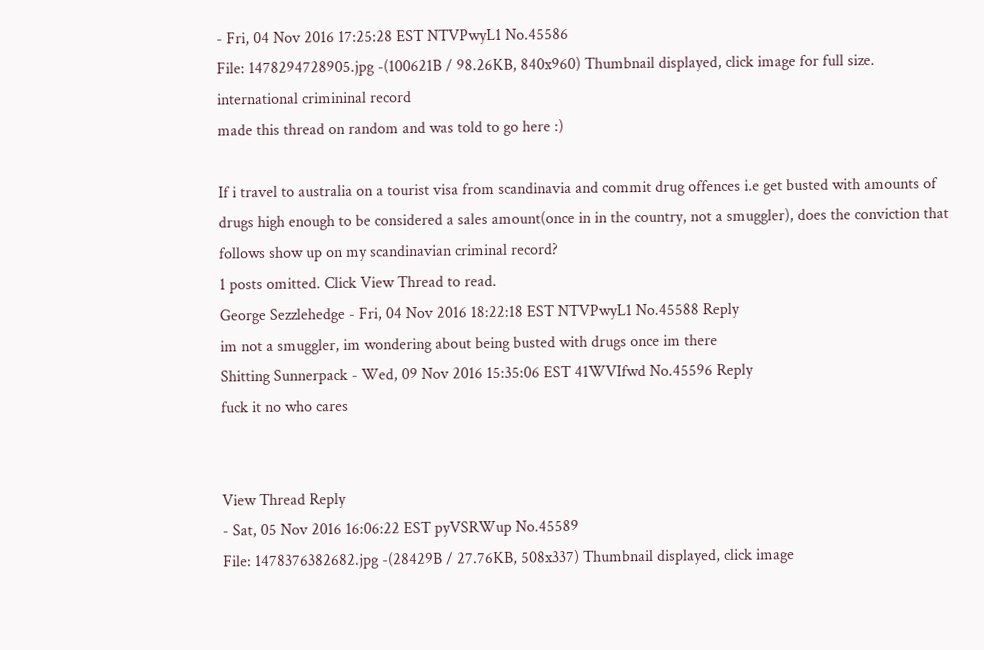- Fri, 04 Nov 2016 17:25:28 EST NTVPwyL1 No.45586
File: 1478294728905.jpg -(100621B / 98.26KB, 840x960) Thumbnail displayed, click image for full size. international crimininal record
made this thread on random and was told to go here :)

If i travel to australia on a tourist visa from scandinavia and commit drug offences i.e get busted with amounts of drugs high enough to be considered a sales amount(once in in the country, not a smuggler), does the conviction that follows show up on my scandinavian criminal record?
1 posts omitted. Click View Thread to read.
George Sezzlehedge - Fri, 04 Nov 2016 18:22:18 EST NTVPwyL1 No.45588 Reply
im not a smuggler, im wondering about being busted with drugs once im there
Shitting Sunnerpack - Wed, 09 Nov 2016 15:35:06 EST 41WVIfwd No.45596 Reply
fuck it no who cares


View Thread Reply
- Sat, 05 Nov 2016 16:06:22 EST pyVSRWup No.45589
File: 1478376382682.jpg -(28429B / 27.76KB, 508x337) Thumbnail displayed, click image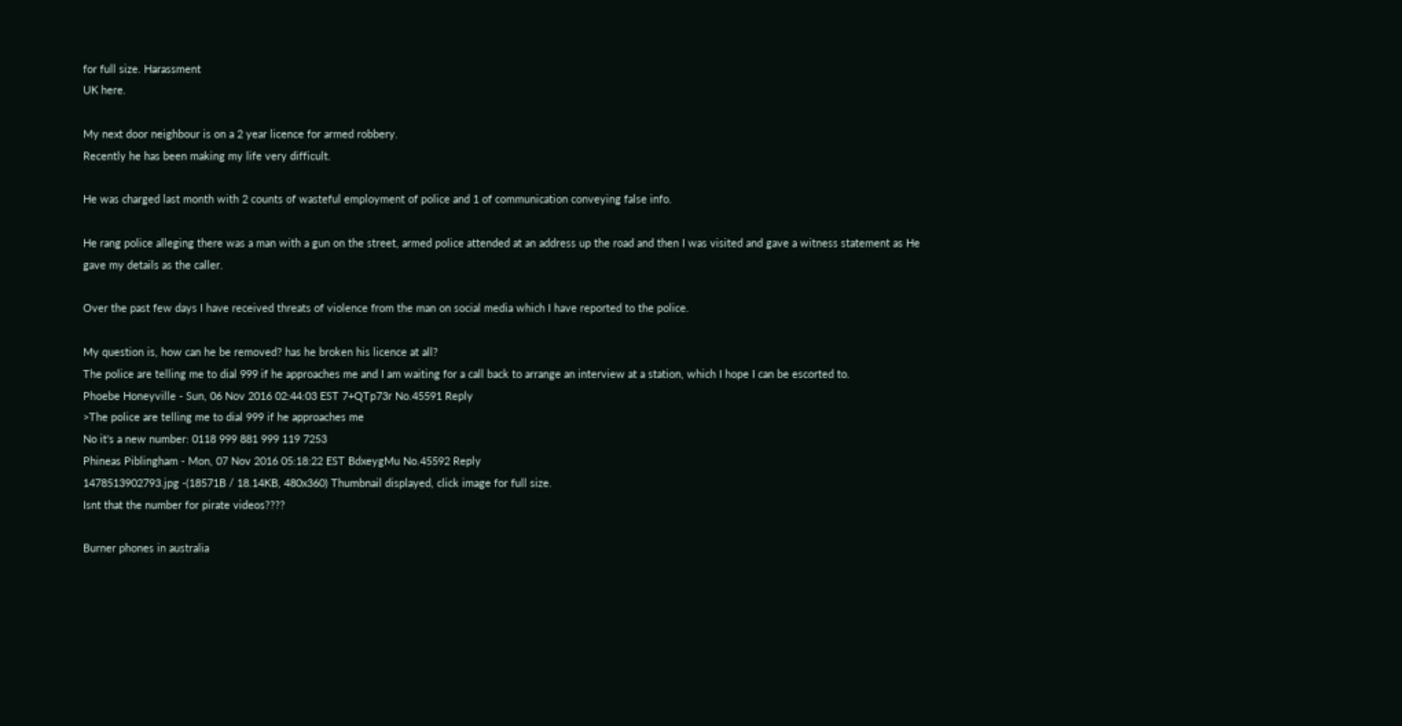for full size. Harassment
UK here.

My next door neighbour is on a 2 year licence for armed robbery.
Recently he has been making my life very difficult.

He was charged last month with 2 counts of wasteful employment of police and 1 of communication conveying false info.

He rang police alleging there was a man with a gun on the street, armed police attended at an address up the road and then I was visited and gave a witness statement as He gave my details as the caller.

Over the past few days I have received threats of violence from the man on social media which I have reported to the police.

My question is, how can he be removed? has he broken his licence at all?
The police are telling me to dial 999 if he approaches me and I am waiting for a call back to arrange an interview at a station, which I hope I can be escorted to.
Phoebe Honeyville - Sun, 06 Nov 2016 02:44:03 EST 7+QTp73r No.45591 Reply
>The police are telling me to dial 999 if he approaches me
No it's a new number: 0118 999 881 999 119 7253
Phineas Piblingham - Mon, 07 Nov 2016 05:18:22 EST BdxeygMu No.45592 Reply
1478513902793.jpg -(18571B / 18.14KB, 480x360) Thumbnail displayed, click image for full size.
Isnt that the number for pirate videos????

Burner phones in australia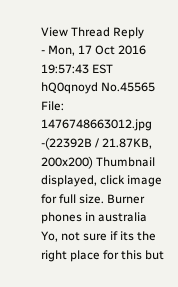View Thread Reply
- Mon, 17 Oct 2016 19:57:43 EST hQ0qnoyd No.45565
File: 1476748663012.jpg -(22392B / 21.87KB, 200x200) Thumbnail displayed, click image for full size. Burner phones in australia
Yo, not sure if its the right place for this but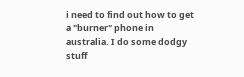i need to find out how to get a "burner" phone in australia. I do some dodgy stuff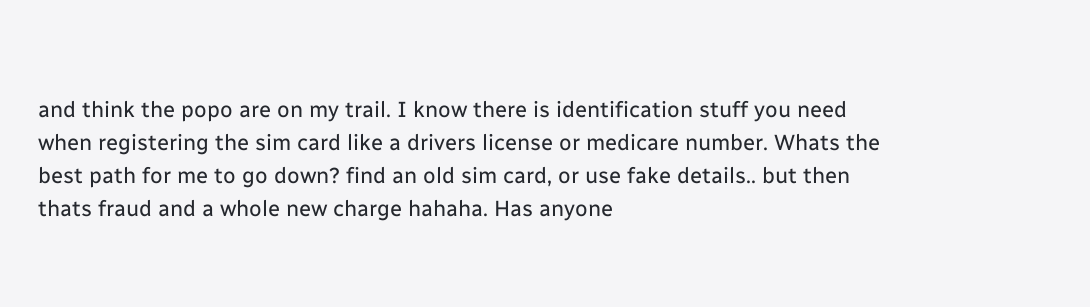and think the popo are on my trail. I know there is identification stuff you need when registering the sim card like a drivers license or medicare number. Whats the best path for me to go down? find an old sim card, or use fake details.. but then thats fraud and a whole new charge hahaha. Has anyone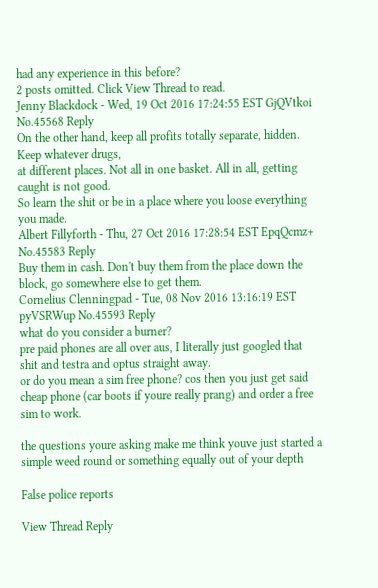had any experience in this before?
2 posts omitted. Click View Thread to read.
Jenny Blackdock - Wed, 19 Oct 2016 17:24:55 EST GjQVtkoi No.45568 Reply
On the other hand, keep all profits totally separate, hidden. Keep whatever drugs,
at different places. Not all in one basket. All in all, getting caught is not good.
So learn the shit or be in a place where you loose everything you made.
Albert Fillyforth - Thu, 27 Oct 2016 17:28:54 EST EpqQcmz+ No.45583 Reply
Buy them in cash. Don't buy them from the place down the block, go somewhere else to get them.
Cornelius Clenningpad - Tue, 08 Nov 2016 13:16:19 EST pyVSRWup No.45593 Reply
what do you consider a burner?
pre paid phones are all over aus, I literally just googled that shit and testra and optus straight away.
or do you mean a sim free phone? cos then you just get said cheap phone (car boots if youre really prang) and order a free sim to work.

the questions youre asking make me think youve just started a simple weed round or something equally out of your depth

False police reports

View Thread Reply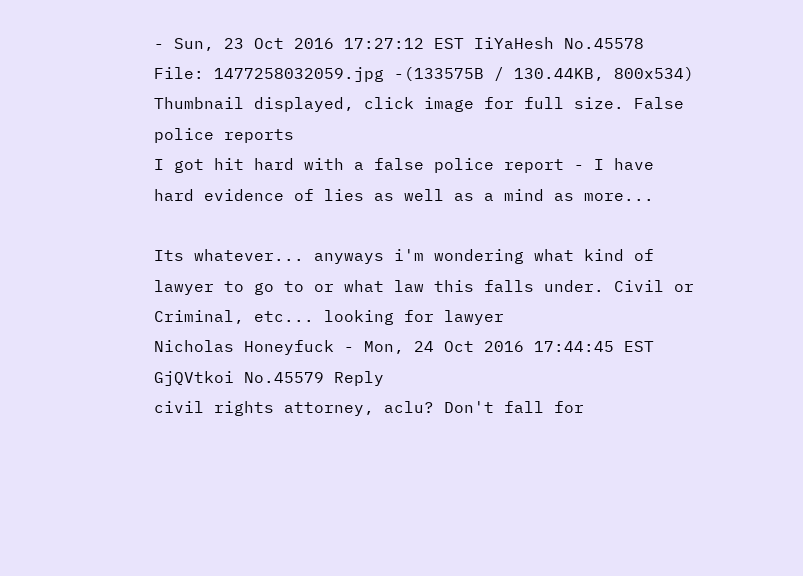- Sun, 23 Oct 2016 17:27:12 EST IiYaHesh No.45578
File: 1477258032059.jpg -(133575B / 130.44KB, 800x534) Thumbnail displayed, click image for full size. False police reports
I got hit hard with a false police report - I have hard evidence of lies as well as a mind as more...

Its whatever... anyways i'm wondering what kind of lawyer to go to or what law this falls under. Civil or Criminal, etc... looking for lawyer
Nicholas Honeyfuck - Mon, 24 Oct 2016 17:44:45 EST GjQVtkoi No.45579 Reply
civil rights attorney, aclu? Don't fall for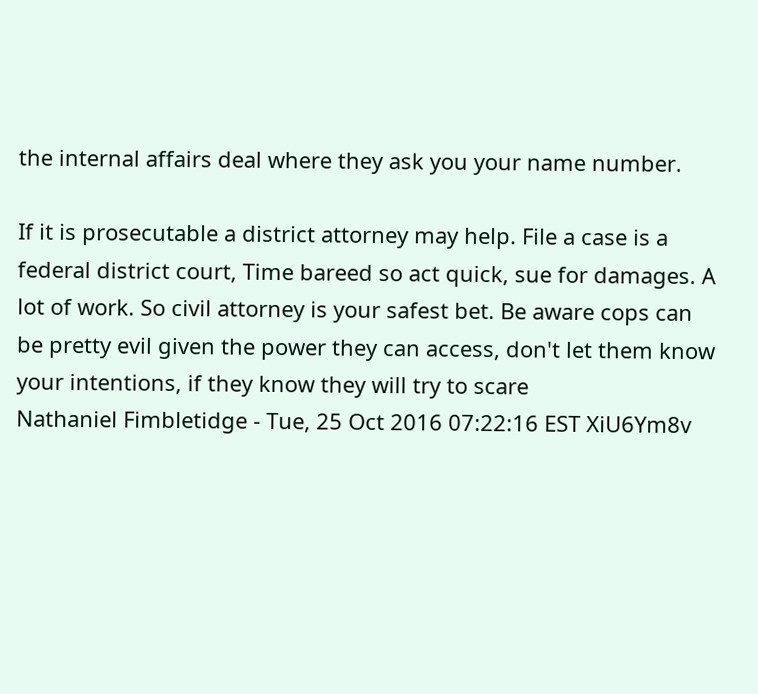the internal affairs deal where they ask you your name number.

If it is prosecutable a district attorney may help. File a case is a federal district court, Time bareed so act quick, sue for damages. A lot of work. So civil attorney is your safest bet. Be aware cops can be pretty evil given the power they can access, don't let them know your intentions, if they know they will try to scare
Nathaniel Fimbletidge - Tue, 25 Oct 2016 07:22:16 EST XiU6Ym8v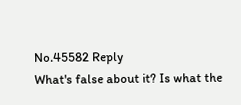No.45582 Reply
What's false about it? Is what the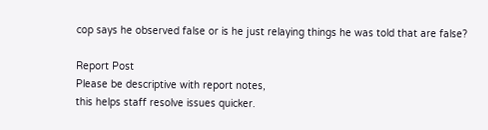cop says he observed false or is he just relaying things he was told that are false?

Report Post
Please be descriptive with report notes,
this helps staff resolve issues quicker.